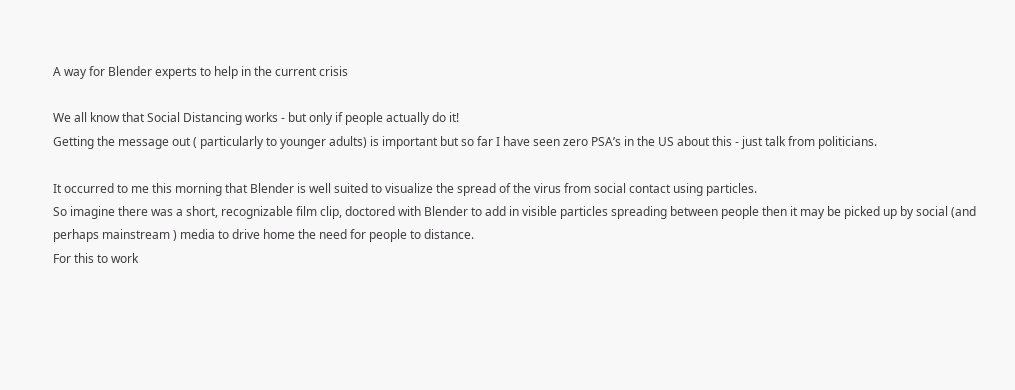A way for Blender experts to help in the current crisis

We all know that Social Distancing works - but only if people actually do it!
Getting the message out ( particularly to younger adults) is important but so far I have seen zero PSA’s in the US about this - just talk from politicians.

It occurred to me this morning that Blender is well suited to visualize the spread of the virus from social contact using particles.
So imagine there was a short, recognizable film clip, doctored with Blender to add in visible particles spreading between people then it may be picked up by social (and perhaps mainstream ) media to drive home the need for people to distance.
For this to work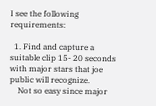I see the following requirements:

  1. Find and capture a suitable clip 15- 20 seconds with major stars that joe public will recognize.
    Not so easy since major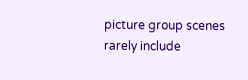picture group scenes rarely include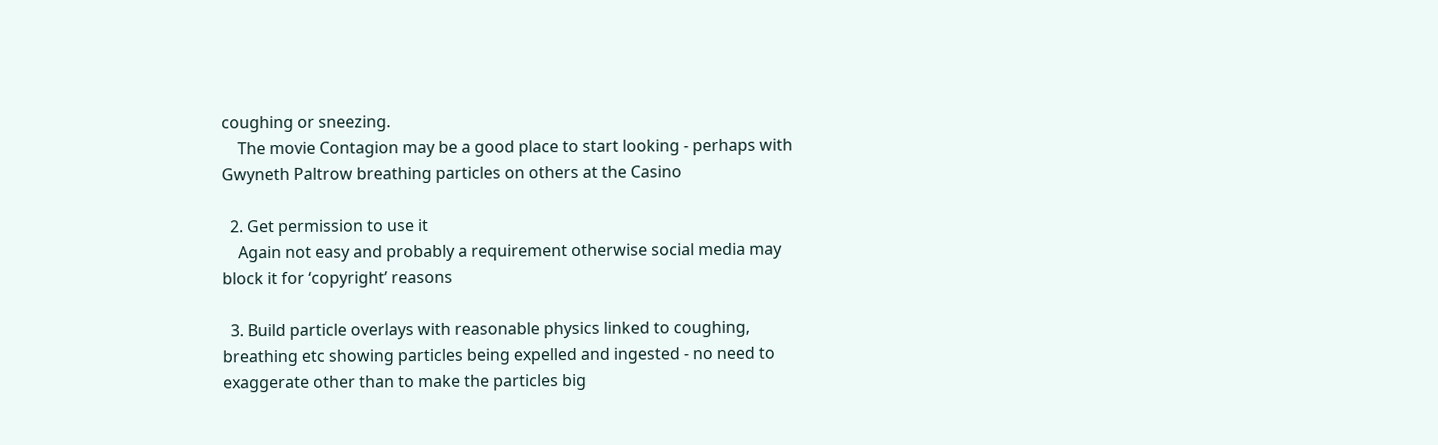coughing or sneezing.
    The movie Contagion may be a good place to start looking - perhaps with Gwyneth Paltrow breathing particles on others at the Casino

  2. Get permission to use it
    Again not easy and probably a requirement otherwise social media may block it for ‘copyright’ reasons

  3. Build particle overlays with reasonable physics linked to coughing, breathing etc showing particles being expelled and ingested - no need to exaggerate other than to make the particles big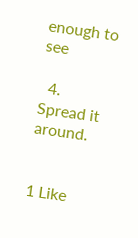enough to see

  4. Spread it around.


1 Like